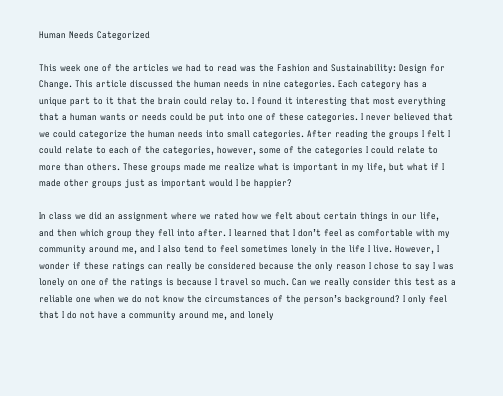Human Needs Categorized

This week one of the articles we had to read was the Fashion and Sustainability: Design for Change. This article discussed the human needs in nine categories. Each category has a unique part to it that the brain could relay to. I found it interesting that most everything that a human wants or needs could be put into one of these categories. I never believed that we could categorize the human needs into small categories. After reading the groups I felt I could relate to each of the categories, however, some of the categories I could relate to more than others. These groups made me realize what is important in my life, but what if I made other groups just as important would I be happier?

In class we did an assignment where we rated how we felt about certain things in our life, and then which group they fell into after. I learned that I don’t feel as comfortable with my community around me, and I also tend to feel sometimes lonely in the life I live. However, I wonder if these ratings can really be considered because the only reason I chose to say I was lonely on one of the ratings is because I travel so much. Can we really consider this test as a reliable one when we do not know the circumstances of the person’s background? I only feel that I do not have a community around me, and lonely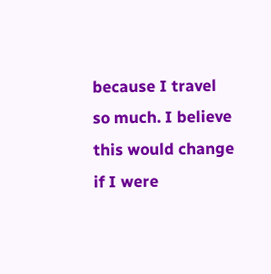because I travel so much. I believe this would change if I were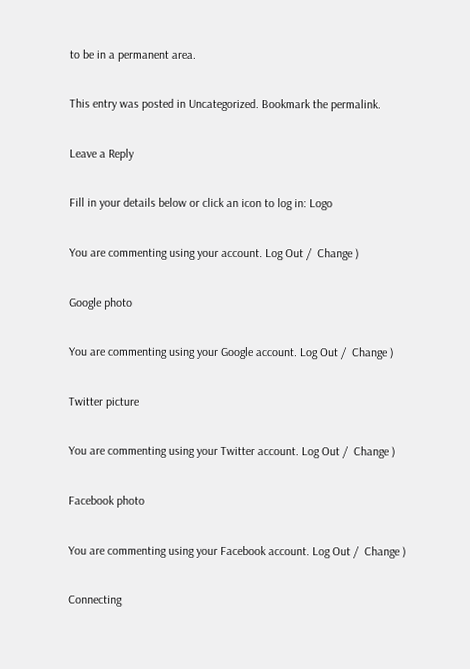to be in a permanent area.

This entry was posted in Uncategorized. Bookmark the permalink.

Leave a Reply

Fill in your details below or click an icon to log in: Logo

You are commenting using your account. Log Out /  Change )

Google photo

You are commenting using your Google account. Log Out /  Change )

Twitter picture

You are commenting using your Twitter account. Log Out /  Change )

Facebook photo

You are commenting using your Facebook account. Log Out /  Change )

Connecting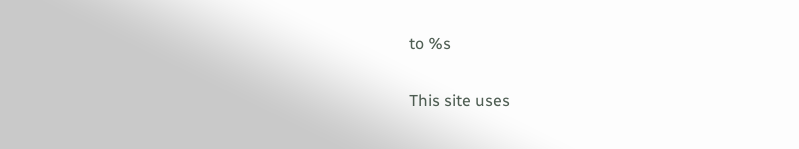to %s

This site uses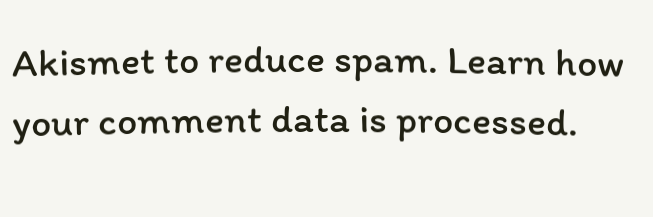Akismet to reduce spam. Learn how your comment data is processed.